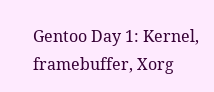Gentoo Day 1: Kernel, framebuffer, Xorg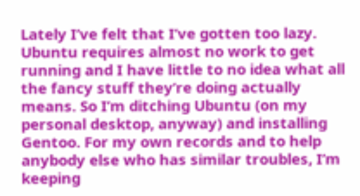Lately I’ve felt that I’ve gotten too lazy. Ubuntu requires almost no work to get running and I have little to no idea what all the fancy stuff they’re doing actually means. So I’m ditching Ubuntu (on my personal desktop, anyway) and installing Gentoo. For my own records and to help anybody else who has similar troubles, I’m keeping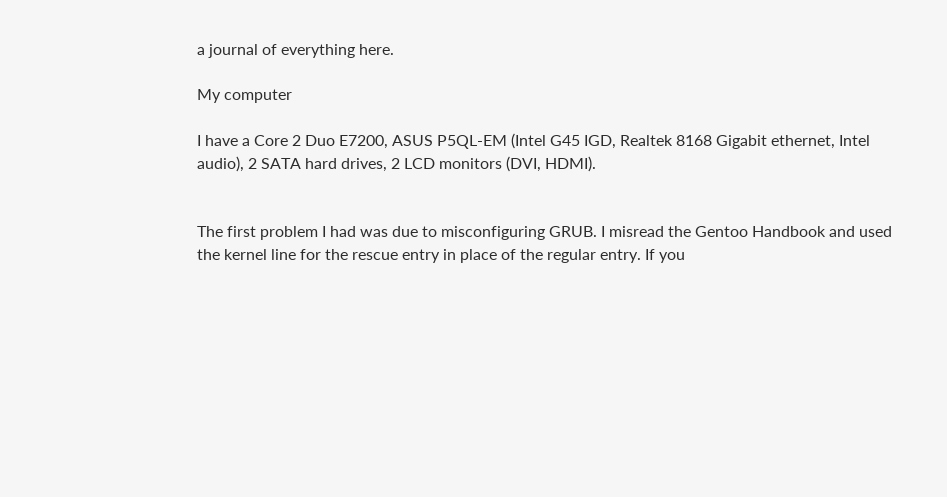a journal of everything here.

My computer

I have a Core 2 Duo E7200, ASUS P5QL-EM (Intel G45 IGD, Realtek 8168 Gigabit ethernet, Intel audio), 2 SATA hard drives, 2 LCD monitors (DVI, HDMI).


The first problem I had was due to misconfiguring GRUB. I misread the Gentoo Handbook and used the kernel line for the rescue entry in place of the regular entry. If you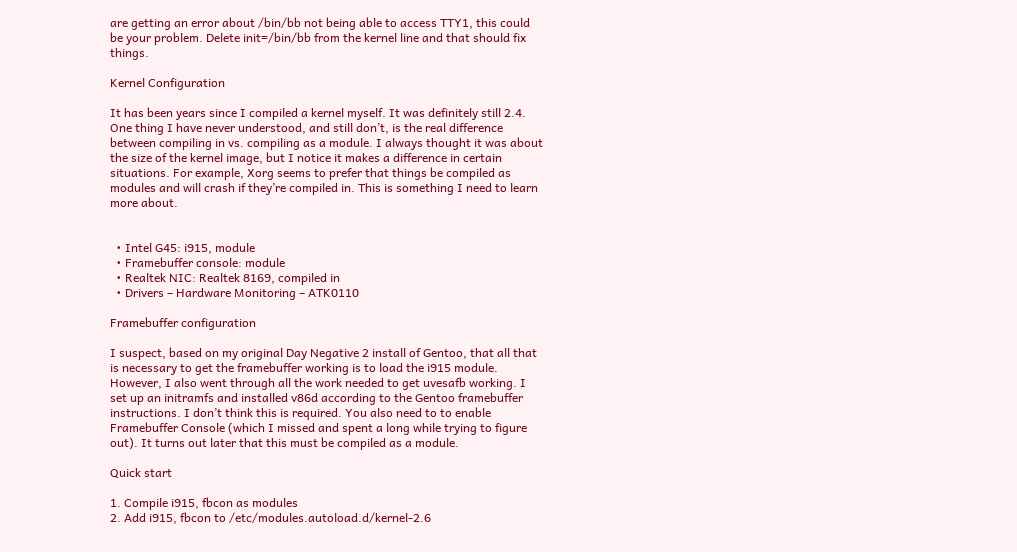are getting an error about /bin/bb not being able to access TTY1, this could be your problem. Delete init=/bin/bb from the kernel line and that should fix things.

Kernel Configuration

It has been years since I compiled a kernel myself. It was definitely still 2.4. One thing I have never understood, and still don’t, is the real difference between compiling in vs. compiling as a module. I always thought it was about the size of the kernel image, but I notice it makes a difference in certain situations. For example, Xorg seems to prefer that things be compiled as modules and will crash if they’re compiled in. This is something I need to learn more about.


  • Intel G45: i915, module
  • Framebuffer console: module
  • Realtek NIC: Realtek 8169, compiled in
  • Drivers – Hardware Monitoring – ATK0110

Framebuffer configuration

I suspect, based on my original Day Negative 2 install of Gentoo, that all that is necessary to get the framebuffer working is to load the i915 module. However, I also went through all the work needed to get uvesafb working. I set up an initramfs and installed v86d according to the Gentoo framebuffer instructions. I don’t think this is required. You also need to to enable Framebuffer Console (which I missed and spent a long while trying to figure out). It turns out later that this must be compiled as a module.

Quick start

1. Compile i915, fbcon as modules
2. Add i915, fbcon to /etc/modules.autoload.d/kernel-2.6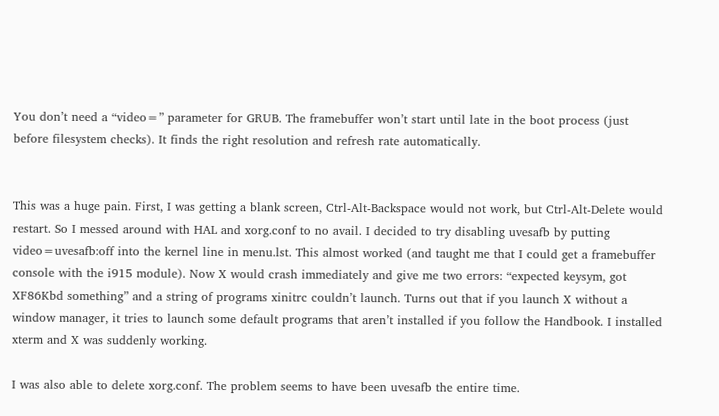You don’t need a “video=” parameter for GRUB. The framebuffer won’t start until late in the boot process (just before filesystem checks). It finds the right resolution and refresh rate automatically.


This was a huge pain. First, I was getting a blank screen, Ctrl-Alt-Backspace would not work, but Ctrl-Alt-Delete would restart. So I messed around with HAL and xorg.conf to no avail. I decided to try disabling uvesafb by putting video=uvesafb:off into the kernel line in menu.lst. This almost worked (and taught me that I could get a framebuffer console with the i915 module). Now X would crash immediately and give me two errors: “expected keysym, got XF86Kbd something” and a string of programs xinitrc couldn’t launch. Turns out that if you launch X without a window manager, it tries to launch some default programs that aren’t installed if you follow the Handbook. I installed xterm and X was suddenly working.

I was also able to delete xorg.conf. The problem seems to have been uvesafb the entire time.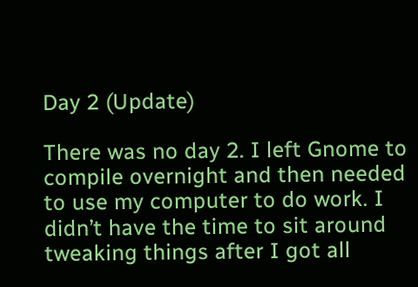Day 2 (Update)

There was no day 2. I left Gnome to compile overnight and then needed to use my computer to do work. I didn’t have the time to sit around tweaking things after I got all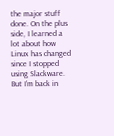the major stuff done. On the plus side, I learned a lot about how Linux has changed since I stopped using Slackware. But I’m back in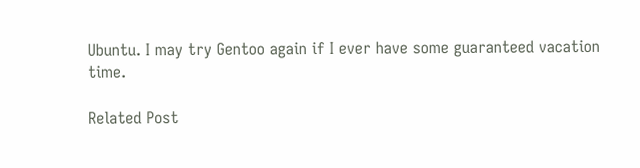Ubuntu. I may try Gentoo again if I ever have some guaranteed vacation time.

Related Post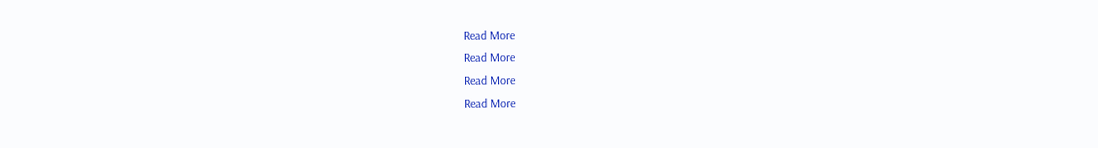Read More
Read More
Read More
Read More